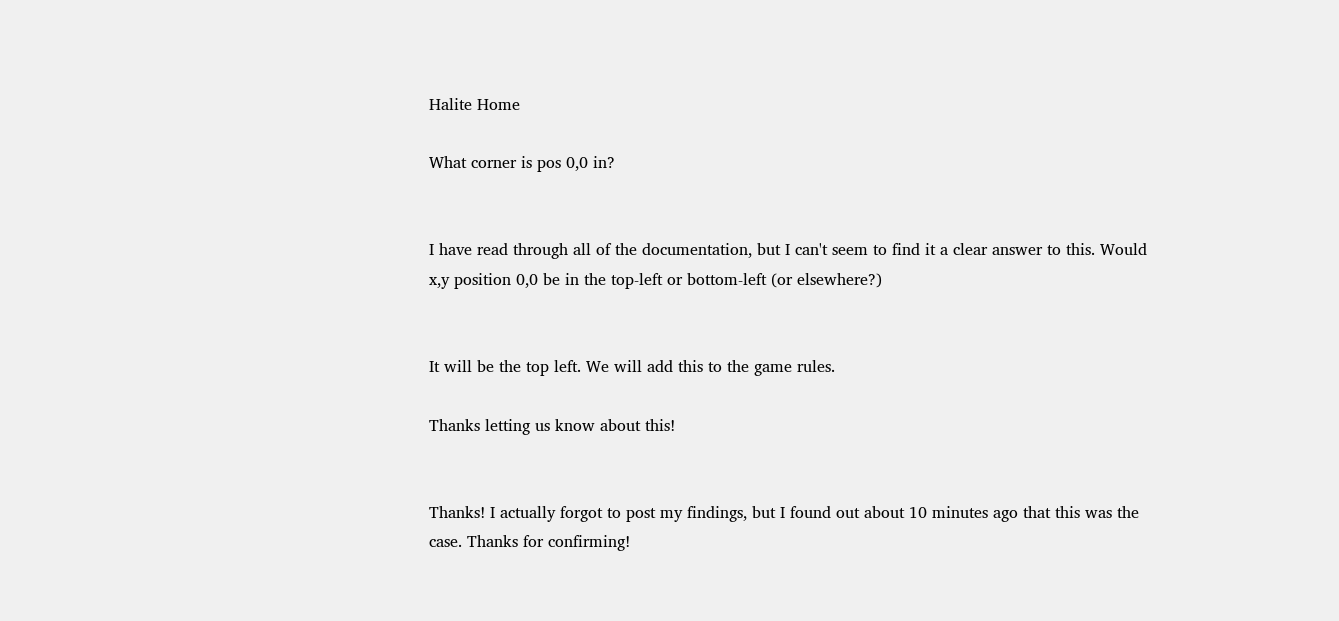Halite Home

What corner is pos 0,0 in?


I have read through all of the documentation, but I can't seem to find it a clear answer to this. Would x,y position 0,0 be in the top-left or bottom-left (or elsewhere?)


It will be the top left. We will add this to the game rules.

Thanks letting us know about this!


Thanks! I actually forgot to post my findings, but I found out about 10 minutes ago that this was the case. Thanks for confirming!